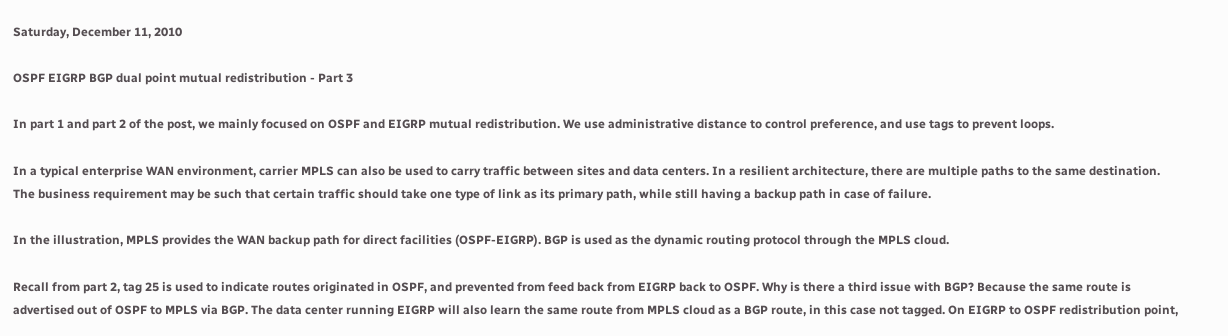Saturday, December 11, 2010

OSPF EIGRP BGP dual point mutual redistribution - Part 3

In part 1 and part 2 of the post, we mainly focused on OSPF and EIGRP mutual redistribution. We use administrative distance to control preference, and use tags to prevent loops.

In a typical enterprise WAN environment, carrier MPLS can also be used to carry traffic between sites and data centers. In a resilient architecture, there are multiple paths to the same destination. The business requirement may be such that certain traffic should take one type of link as its primary path, while still having a backup path in case of failure.

In the illustration, MPLS provides the WAN backup path for direct facilities (OSPF-EIGRP). BGP is used as the dynamic routing protocol through the MPLS cloud.

Recall from part 2, tag 25 is used to indicate routes originated in OSPF, and prevented from feed back from EIGRP back to OSPF. Why is there a third issue with BGP? Because the same route is advertised out of OSPF to MPLS via BGP. The data center running EIGRP will also learn the same route from MPLS cloud as a BGP route, in this case not tagged. On EIGRP to OSPF redistribution point,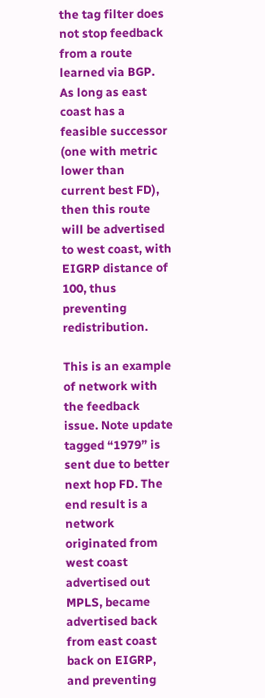the tag filter does not stop feedback from a route learned via BGP. As long as east coast has a feasible successor (one with metric lower than current best FD), then this route will be advertised to west coast, with EIGRP distance of 100, thus preventing redistribution.

This is an example of network with the feedback issue. Note update tagged “1979” is sent due to better next hop FD. The end result is a network originated from west coast advertised out MPLS, became advertised back from east coast back on EIGRP, and preventing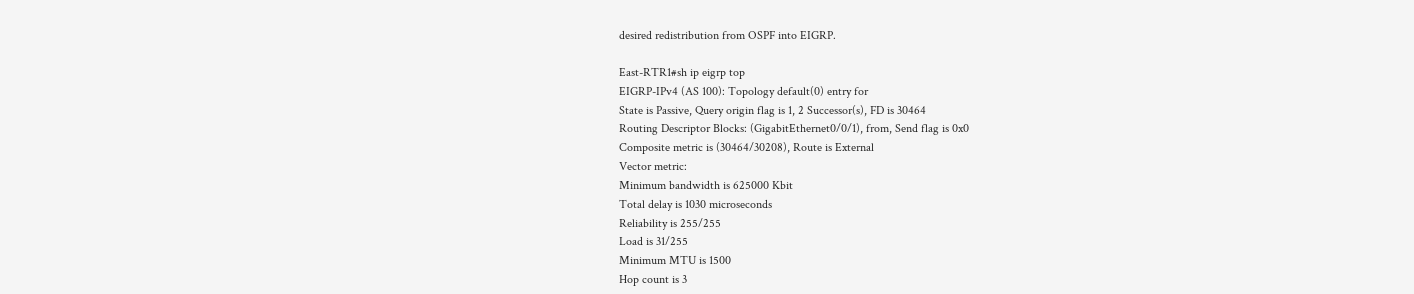desired redistribution from OSPF into EIGRP.

East-RTR1#sh ip eigrp top
EIGRP-IPv4 (AS 100): Topology default(0) entry for
State is Passive, Query origin flag is 1, 2 Successor(s), FD is 30464
Routing Descriptor Blocks: (GigabitEthernet0/0/1), from, Send flag is 0x0
Composite metric is (30464/30208), Route is External
Vector metric:
Minimum bandwidth is 625000 Kbit
Total delay is 1030 microseconds
Reliability is 255/255
Load is 31/255
Minimum MTU is 1500
Hop count is 3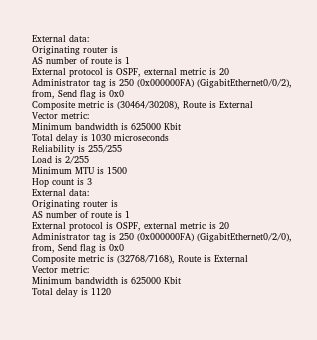External data:
Originating router is
AS number of route is 1
External protocol is OSPF, external metric is 20
Administrator tag is 250 (0x000000FA) (GigabitEthernet0/0/2), from, Send flag is 0x0
Composite metric is (30464/30208), Route is External
Vector metric:
Minimum bandwidth is 625000 Kbit
Total delay is 1030 microseconds
Reliability is 255/255
Load is 2/255
Minimum MTU is 1500
Hop count is 3
External data:
Originating router is
AS number of route is 1
External protocol is OSPF, external metric is 20
Administrator tag is 250 (0x000000FA) (GigabitEthernet0/2/0), from, Send flag is 0x0
Composite metric is (32768/7168), Route is External
Vector metric:
Minimum bandwidth is 625000 Kbit
Total delay is 1120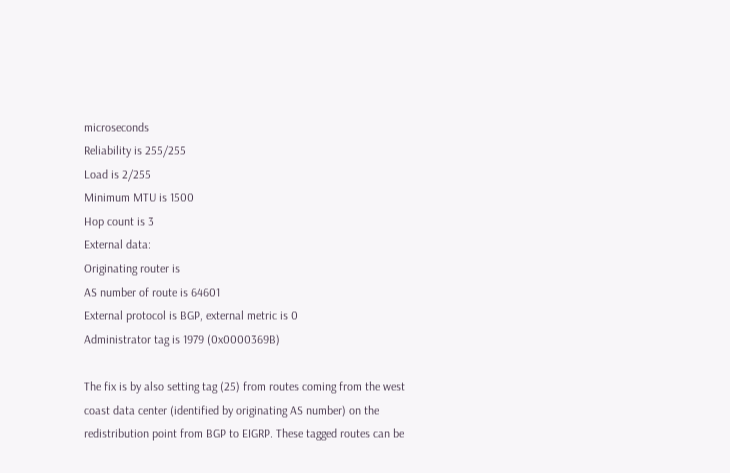microseconds
Reliability is 255/255
Load is 2/255
Minimum MTU is 1500
Hop count is 3
External data:
Originating router is
AS number of route is 64601
External protocol is BGP, external metric is 0
Administrator tag is 1979 (0x0000369B)

The fix is by also setting tag (25) from routes coming from the west coast data center (identified by originating AS number) on the redistribution point from BGP to EIGRP. These tagged routes can be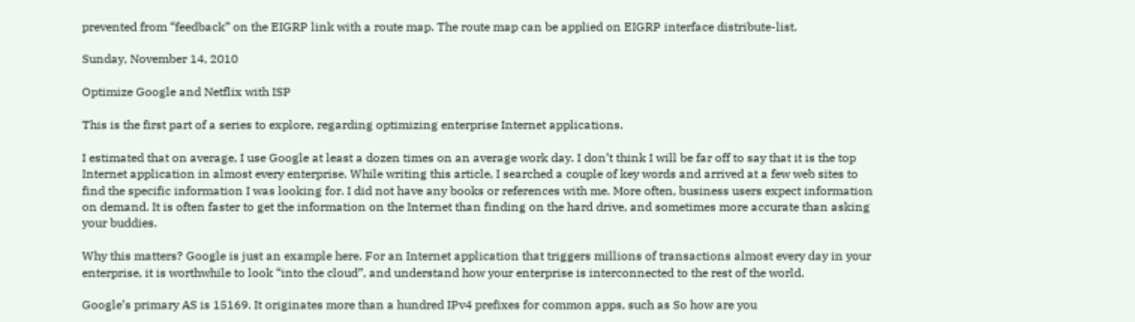prevented from “feedback” on the EIGRP link with a route map. The route map can be applied on EIGRP interface distribute-list.

Sunday, November 14, 2010

Optimize Google and Netflix with ISP

This is the first part of a series to explore, regarding optimizing enterprise Internet applications.

I estimated that on average, I use Google at least a dozen times on an average work day. I don’t think I will be far off to say that it is the top Internet application in almost every enterprise. While writing this article, I searched a couple of key words and arrived at a few web sites to find the specific information I was looking for. I did not have any books or references with me. More often, business users expect information on demand. It is often faster to get the information on the Internet than finding on the hard drive, and sometimes more accurate than asking your buddies.

Why this matters? Google is just an example here. For an Internet application that triggers millions of transactions almost every day in your enterprise, it is worthwhile to look “into the cloud”, and understand how your enterprise is interconnected to the rest of the world.

Google’s primary AS is 15169. It originates more than a hundred IPv4 prefixes for common apps, such as So how are you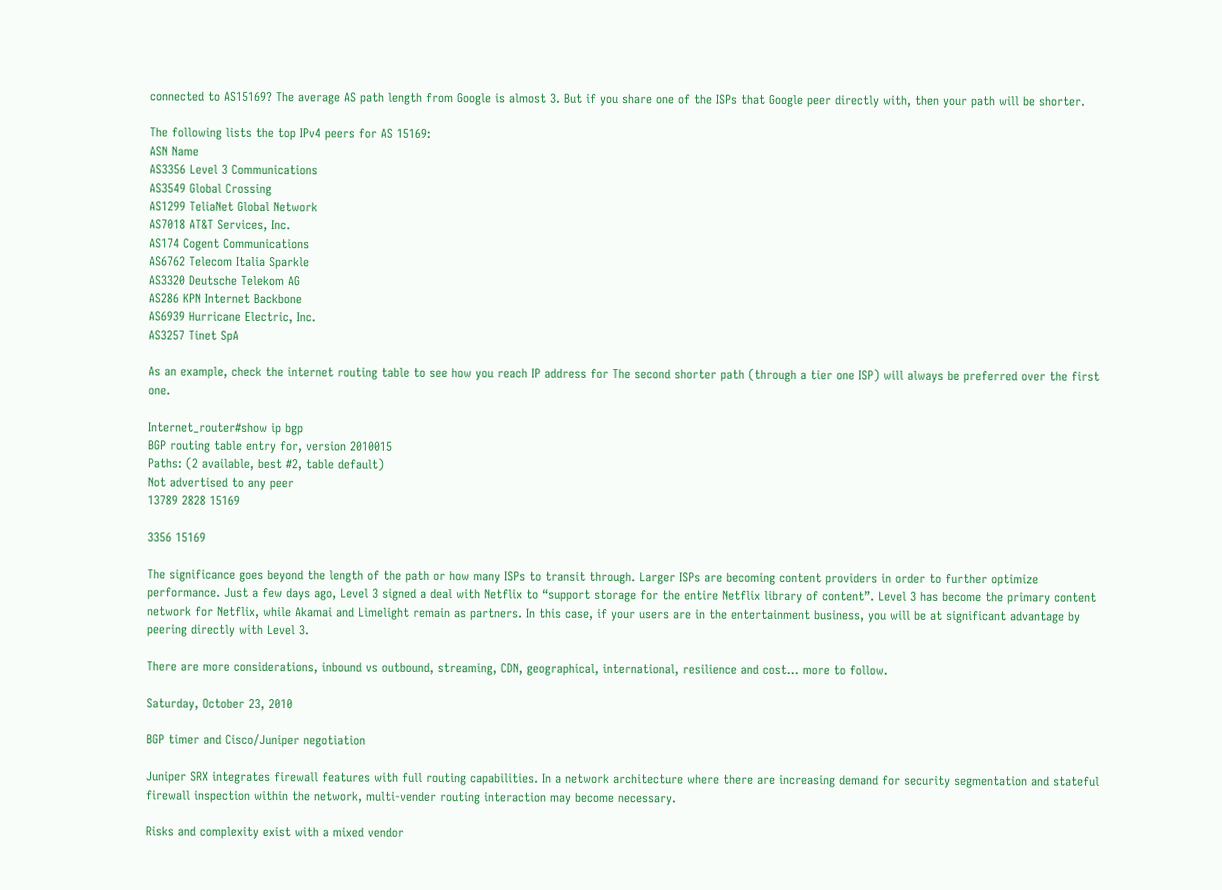connected to AS15169? The average AS path length from Google is almost 3. But if you share one of the ISPs that Google peer directly with, then your path will be shorter.

The following lists the top IPv4 peers for AS 15169:
ASN Name
AS3356 Level 3 Communications
AS3549 Global Crossing
AS1299 TeliaNet Global Network
AS7018 AT&T Services, Inc.
AS174 Cogent Communications
AS6762 Telecom Italia Sparkle
AS3320 Deutsche Telekom AG
AS286 KPN Internet Backbone
AS6939 Hurricane Electric, Inc.
AS3257 Tinet SpA

As an example, check the internet routing table to see how you reach IP address for The second shorter path (through a tier one ISP) will always be preferred over the first one.

Internet_router#show ip bgp
BGP routing table entry for, version 2010015
Paths: (2 available, best #2, table default)
Not advertised to any peer
13789 2828 15169

3356 15169

The significance goes beyond the length of the path or how many ISPs to transit through. Larger ISPs are becoming content providers in order to further optimize performance. Just a few days ago, Level 3 signed a deal with Netflix to “support storage for the entire Netflix library of content”. Level 3 has become the primary content network for Netflix, while Akamai and Limelight remain as partners. In this case, if your users are in the entertainment business, you will be at significant advantage by peering directly with Level 3.

There are more considerations, inbound vs outbound, streaming, CDN, geographical, international, resilience and cost… more to follow.

Saturday, October 23, 2010

BGP timer and Cisco/Juniper negotiation

Juniper SRX integrates firewall features with full routing capabilities. In a network architecture where there are increasing demand for security segmentation and stateful firewall inspection within the network, multi-vender routing interaction may become necessary.

Risks and complexity exist with a mixed vendor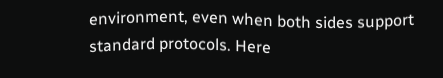environment, even when both sides support standard protocols. Here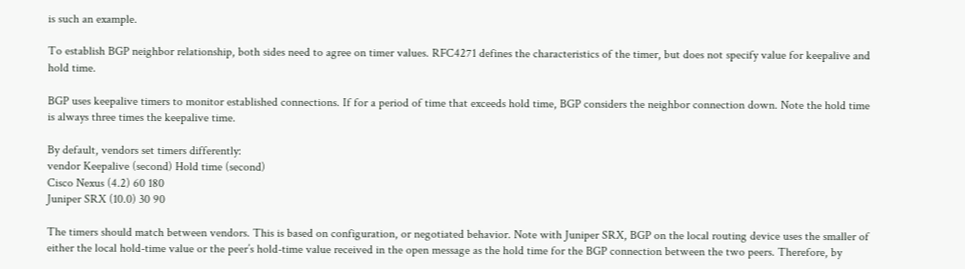is such an example.

To establish BGP neighbor relationship, both sides need to agree on timer values. RFC4271 defines the characteristics of the timer, but does not specify value for keepalive and hold time.

BGP uses keepalive timers to monitor established connections. If for a period of time that exceeds hold time, BGP considers the neighbor connection down. Note the hold time is always three times the keepalive time.

By default, vendors set timers differently:
vendor Keepalive (second) Hold time (second)
Cisco Nexus (4.2) 60 180
Juniper SRX (10.0) 30 90

The timers should match between vendors. This is based on configuration, or negotiated behavior. Note with Juniper SRX, BGP on the local routing device uses the smaller of either the local hold-time value or the peer’s hold-time value received in the open message as the hold time for the BGP connection between the two peers. Therefore, by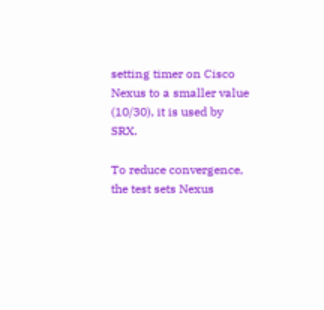setting timer on Cisco Nexus to a smaller value (10/30), it is used by SRX.

To reduce convergence, the test sets Nexus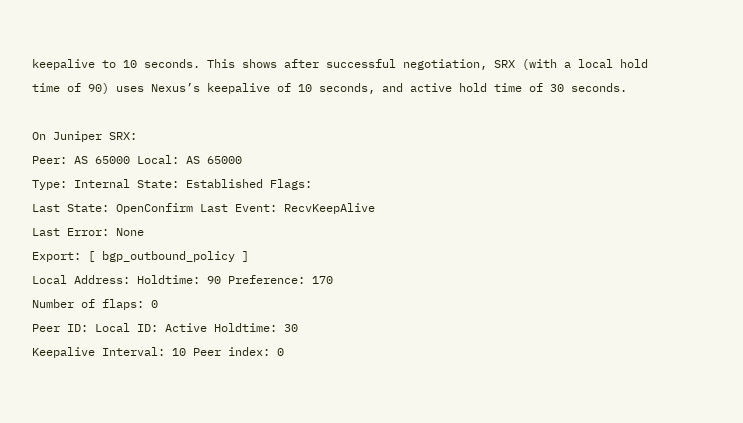keepalive to 10 seconds. This shows after successful negotiation, SRX (with a local hold time of 90) uses Nexus’s keepalive of 10 seconds, and active hold time of 30 seconds.

On Juniper SRX:
Peer: AS 65000 Local: AS 65000
Type: Internal State: Established Flags:
Last State: OpenConfirm Last Event: RecvKeepAlive
Last Error: None
Export: [ bgp_outbound_policy ]
Local Address: Holdtime: 90 Preference: 170
Number of flaps: 0
Peer ID: Local ID: Active Holdtime: 30
Keepalive Interval: 10 Peer index: 0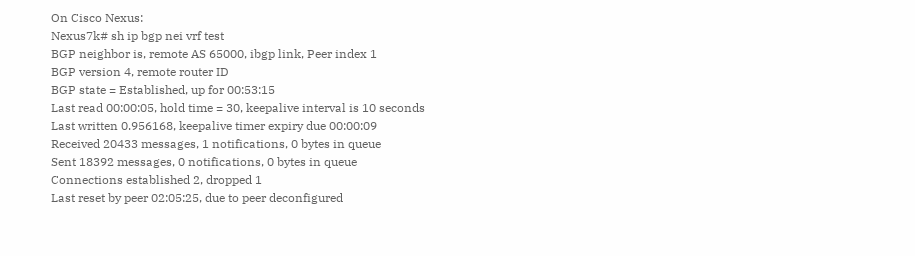On Cisco Nexus:
Nexus7k# sh ip bgp nei vrf test
BGP neighbor is, remote AS 65000, ibgp link, Peer index 1
BGP version 4, remote router ID
BGP state = Established, up for 00:53:15
Last read 00:00:05, hold time = 30, keepalive interval is 10 seconds
Last written 0.956168, keepalive timer expiry due 00:00:09
Received 20433 messages, 1 notifications, 0 bytes in queue
Sent 18392 messages, 0 notifications, 0 bytes in queue
Connections established 2, dropped 1
Last reset by peer 02:05:25, due to peer deconfigured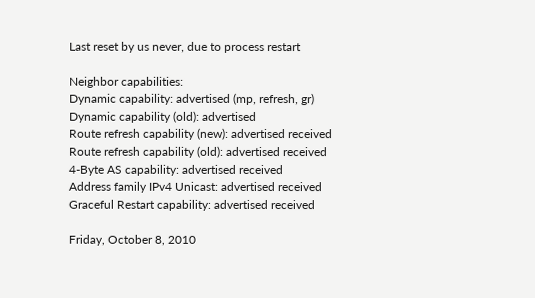Last reset by us never, due to process restart

Neighbor capabilities:
Dynamic capability: advertised (mp, refresh, gr)
Dynamic capability (old): advertised
Route refresh capability (new): advertised received
Route refresh capability (old): advertised received
4-Byte AS capability: advertised received
Address family IPv4 Unicast: advertised received
Graceful Restart capability: advertised received

Friday, October 8, 2010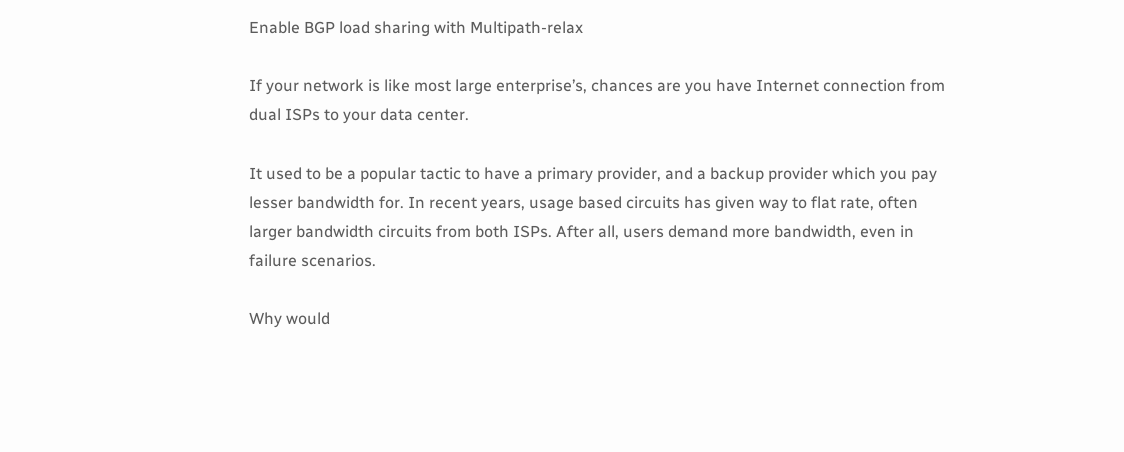Enable BGP load sharing with Multipath-relax

If your network is like most large enterprise’s, chances are you have Internet connection from dual ISPs to your data center.

It used to be a popular tactic to have a primary provider, and a backup provider which you pay lesser bandwidth for. In recent years, usage based circuits has given way to flat rate, often larger bandwidth circuits from both ISPs. After all, users demand more bandwidth, even in failure scenarios.

Why would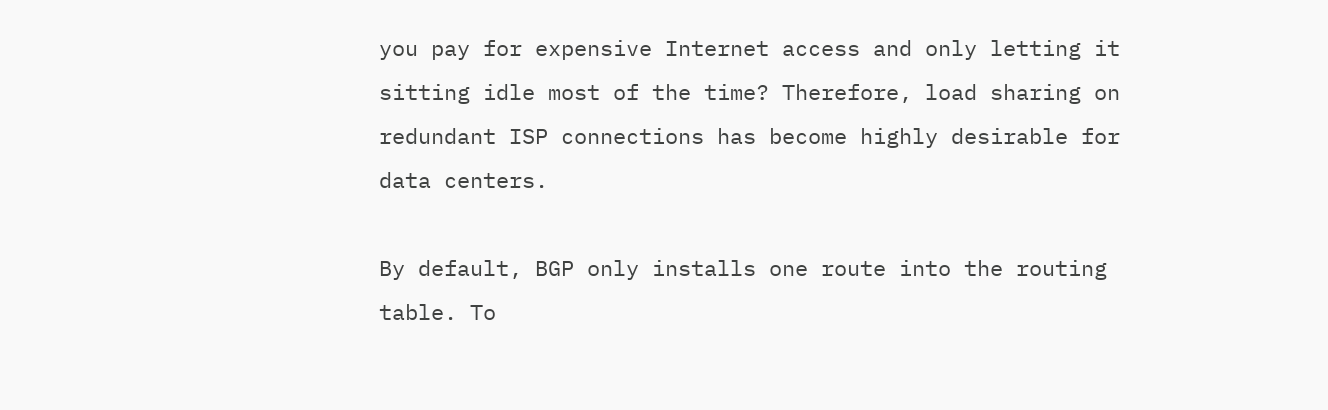you pay for expensive Internet access and only letting it sitting idle most of the time? Therefore, load sharing on redundant ISP connections has become highly desirable for data centers.

By default, BGP only installs one route into the routing table. To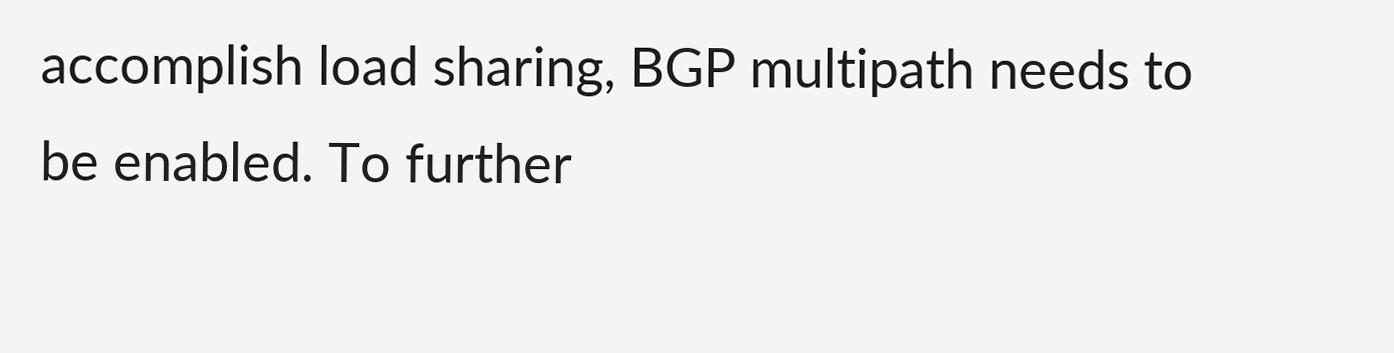accomplish load sharing, BGP multipath needs to be enabled. To further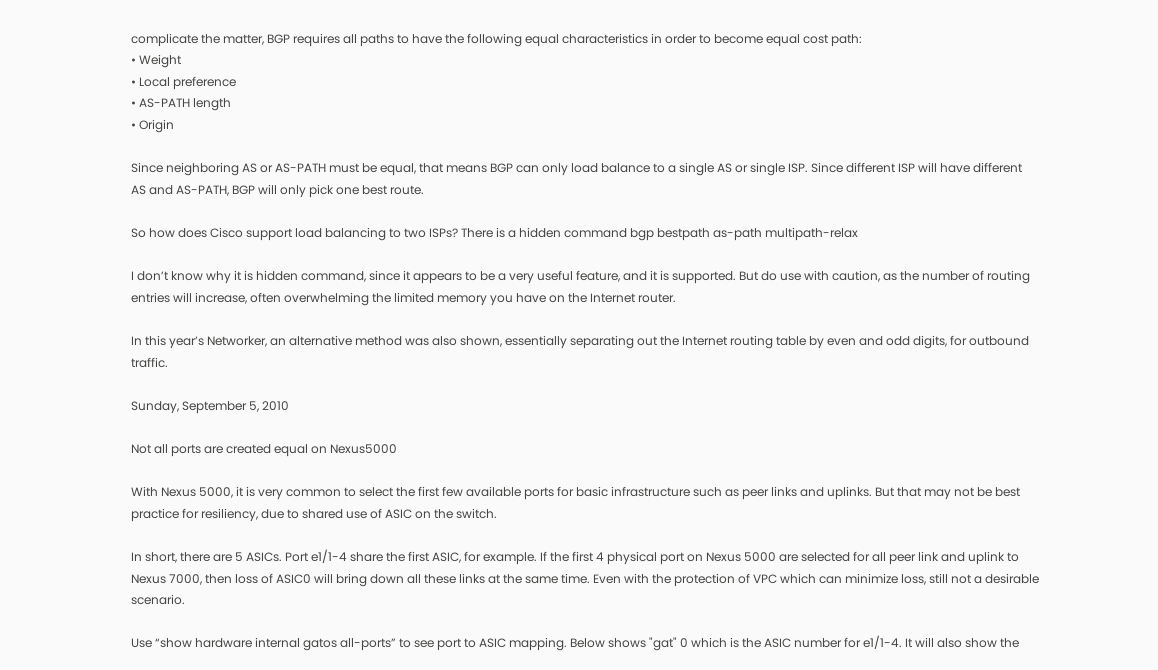complicate the matter, BGP requires all paths to have the following equal characteristics in order to become equal cost path:
• Weight
• Local preference
• AS-PATH length
• Origin

Since neighboring AS or AS-PATH must be equal, that means BGP can only load balance to a single AS or single ISP. Since different ISP will have different AS and AS-PATH, BGP will only pick one best route.

So how does Cisco support load balancing to two ISPs? There is a hidden command bgp bestpath as-path multipath-relax

I don’t know why it is hidden command, since it appears to be a very useful feature, and it is supported. But do use with caution, as the number of routing entries will increase, often overwhelming the limited memory you have on the Internet router.

In this year’s Networker, an alternative method was also shown, essentially separating out the Internet routing table by even and odd digits, for outbound traffic.

Sunday, September 5, 2010

Not all ports are created equal on Nexus5000

With Nexus 5000, it is very common to select the first few available ports for basic infrastructure such as peer links and uplinks. But that may not be best practice for resiliency, due to shared use of ASIC on the switch.

In short, there are 5 ASICs. Port e1/1-4 share the first ASIC, for example. If the first 4 physical port on Nexus 5000 are selected for all peer link and uplink to Nexus 7000, then loss of ASIC0 will bring down all these links at the same time. Even with the protection of VPC which can minimize loss, still not a desirable scenario.

Use “show hardware internal gatos all-ports” to see port to ASIC mapping. Below shows "gat" 0 which is the ASIC number for e1/1-4. It will also show the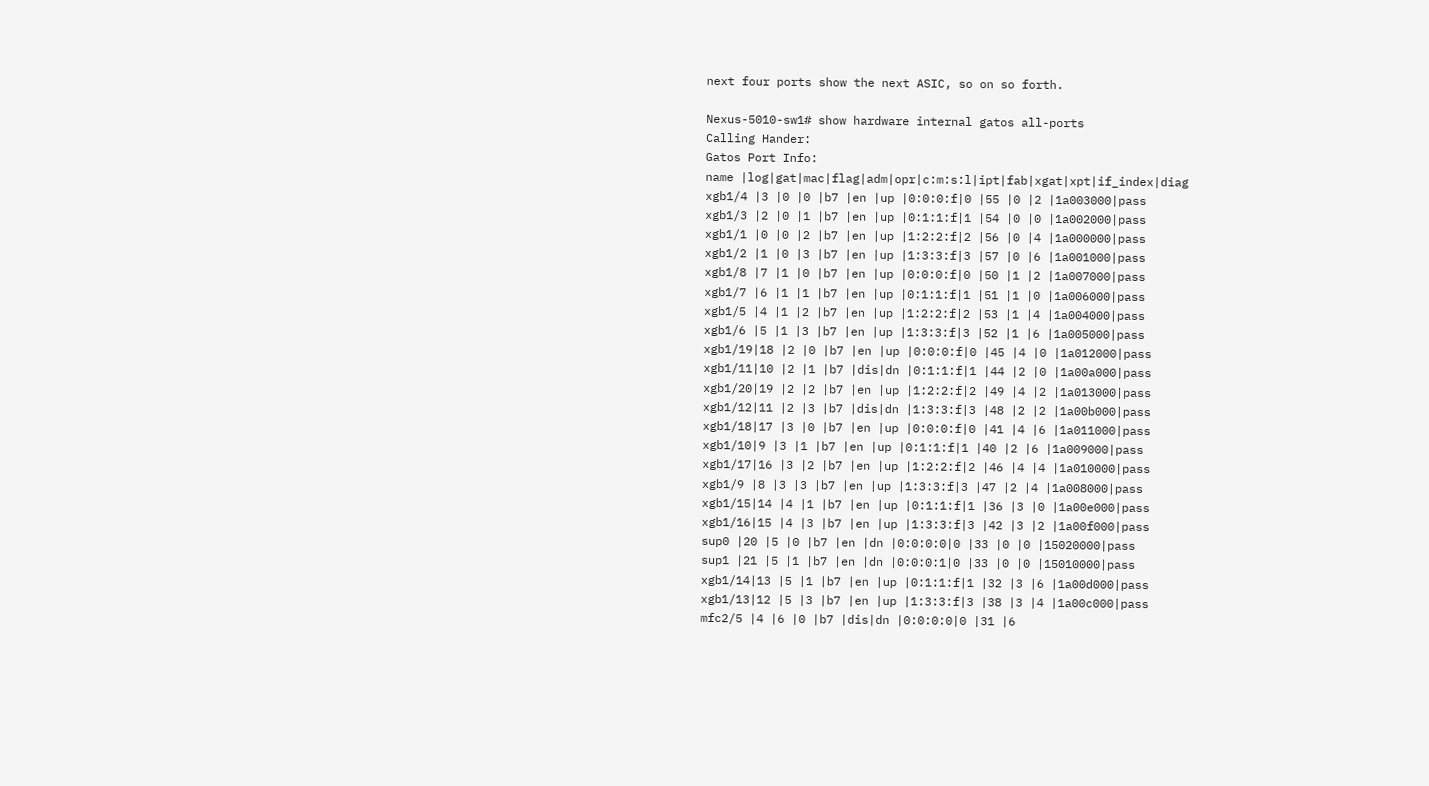next four ports show the next ASIC, so on so forth.

Nexus-5010-sw1# show hardware internal gatos all-ports
Calling Hander:
Gatos Port Info:
name |log|gat|mac|flag|adm|opr|c:m:s:l|ipt|fab|xgat|xpt|if_index|diag
xgb1/4 |3 |0 |0 |b7 |en |up |0:0:0:f|0 |55 |0 |2 |1a003000|pass
xgb1/3 |2 |0 |1 |b7 |en |up |0:1:1:f|1 |54 |0 |0 |1a002000|pass
xgb1/1 |0 |0 |2 |b7 |en |up |1:2:2:f|2 |56 |0 |4 |1a000000|pass
xgb1/2 |1 |0 |3 |b7 |en |up |1:3:3:f|3 |57 |0 |6 |1a001000|pass
xgb1/8 |7 |1 |0 |b7 |en |up |0:0:0:f|0 |50 |1 |2 |1a007000|pass
xgb1/7 |6 |1 |1 |b7 |en |up |0:1:1:f|1 |51 |1 |0 |1a006000|pass
xgb1/5 |4 |1 |2 |b7 |en |up |1:2:2:f|2 |53 |1 |4 |1a004000|pass
xgb1/6 |5 |1 |3 |b7 |en |up |1:3:3:f|3 |52 |1 |6 |1a005000|pass
xgb1/19|18 |2 |0 |b7 |en |up |0:0:0:f|0 |45 |4 |0 |1a012000|pass
xgb1/11|10 |2 |1 |b7 |dis|dn |0:1:1:f|1 |44 |2 |0 |1a00a000|pass
xgb1/20|19 |2 |2 |b7 |en |up |1:2:2:f|2 |49 |4 |2 |1a013000|pass
xgb1/12|11 |2 |3 |b7 |dis|dn |1:3:3:f|3 |48 |2 |2 |1a00b000|pass
xgb1/18|17 |3 |0 |b7 |en |up |0:0:0:f|0 |41 |4 |6 |1a011000|pass
xgb1/10|9 |3 |1 |b7 |en |up |0:1:1:f|1 |40 |2 |6 |1a009000|pass
xgb1/17|16 |3 |2 |b7 |en |up |1:2:2:f|2 |46 |4 |4 |1a010000|pass
xgb1/9 |8 |3 |3 |b7 |en |up |1:3:3:f|3 |47 |2 |4 |1a008000|pass
xgb1/15|14 |4 |1 |b7 |en |up |0:1:1:f|1 |36 |3 |0 |1a00e000|pass
xgb1/16|15 |4 |3 |b7 |en |up |1:3:3:f|3 |42 |3 |2 |1a00f000|pass
sup0 |20 |5 |0 |b7 |en |dn |0:0:0:0|0 |33 |0 |0 |15020000|pass
sup1 |21 |5 |1 |b7 |en |dn |0:0:0:1|0 |33 |0 |0 |15010000|pass
xgb1/14|13 |5 |1 |b7 |en |up |0:1:1:f|1 |32 |3 |6 |1a00d000|pass
xgb1/13|12 |5 |3 |b7 |en |up |1:3:3:f|3 |38 |3 |4 |1a00c000|pass
mfc2/5 |4 |6 |0 |b7 |dis|dn |0:0:0:0|0 |31 |6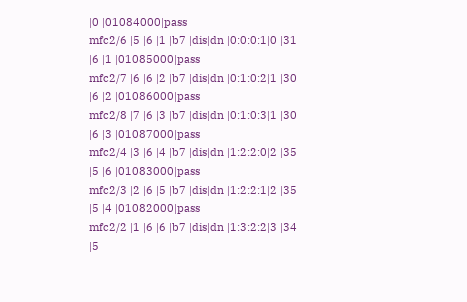|0 |01084000|pass
mfc2/6 |5 |6 |1 |b7 |dis|dn |0:0:0:1|0 |31 |6 |1 |01085000|pass
mfc2/7 |6 |6 |2 |b7 |dis|dn |0:1:0:2|1 |30 |6 |2 |01086000|pass
mfc2/8 |7 |6 |3 |b7 |dis|dn |0:1:0:3|1 |30 |6 |3 |01087000|pass
mfc2/4 |3 |6 |4 |b7 |dis|dn |1:2:2:0|2 |35 |5 |6 |01083000|pass
mfc2/3 |2 |6 |5 |b7 |dis|dn |1:2:2:1|2 |35 |5 |4 |01082000|pass
mfc2/2 |1 |6 |6 |b7 |dis|dn |1:3:2:2|3 |34 |5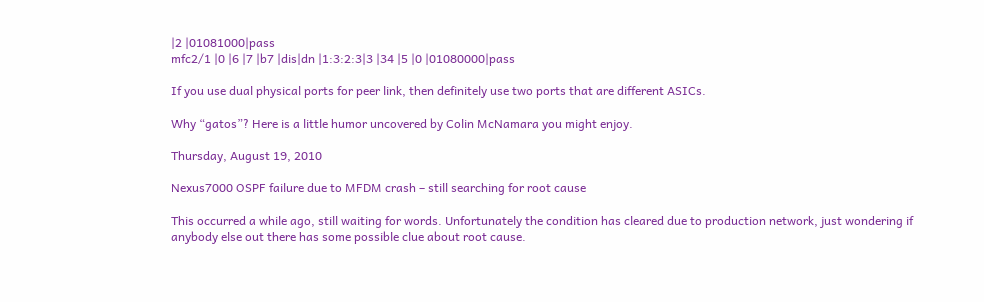|2 |01081000|pass
mfc2/1 |0 |6 |7 |b7 |dis|dn |1:3:2:3|3 |34 |5 |0 |01080000|pass

If you use dual physical ports for peer link, then definitely use two ports that are different ASICs.

Why “gatos”? Here is a little humor uncovered by Colin McNamara you might enjoy.

Thursday, August 19, 2010

Nexus7000 OSPF failure due to MFDM crash – still searching for root cause

This occurred a while ago, still waiting for words. Unfortunately the condition has cleared due to production network, just wondering if anybody else out there has some possible clue about root cause.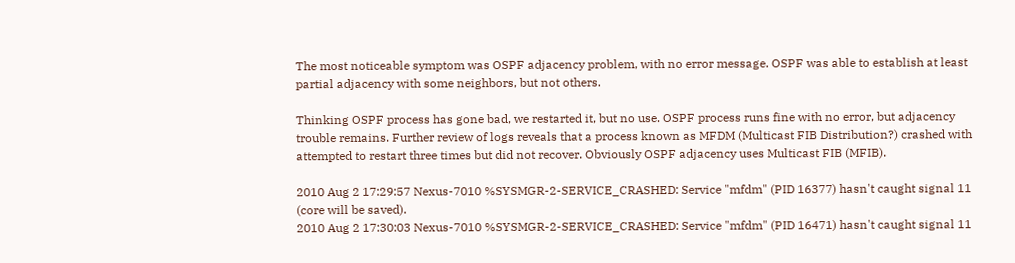The most noticeable symptom was OSPF adjacency problem, with no error message. OSPF was able to establish at least partial adjacency with some neighbors, but not others.

Thinking OSPF process has gone bad, we restarted it, but no use. OSPF process runs fine with no error, but adjacency trouble remains. Further review of logs reveals that a process known as MFDM (Multicast FIB Distribution?) crashed with attempted to restart three times but did not recover. Obviously OSPF adjacency uses Multicast FIB (MFIB).

2010 Aug 2 17:29:57 Nexus-7010 %SYSMGR-2-SERVICE_CRASHED: Service "mfdm" (PID 16377) hasn't caught signal 11 (core will be saved).
2010 Aug 2 17:30:03 Nexus-7010 %SYSMGR-2-SERVICE_CRASHED: Service "mfdm" (PID 16471) hasn't caught signal 11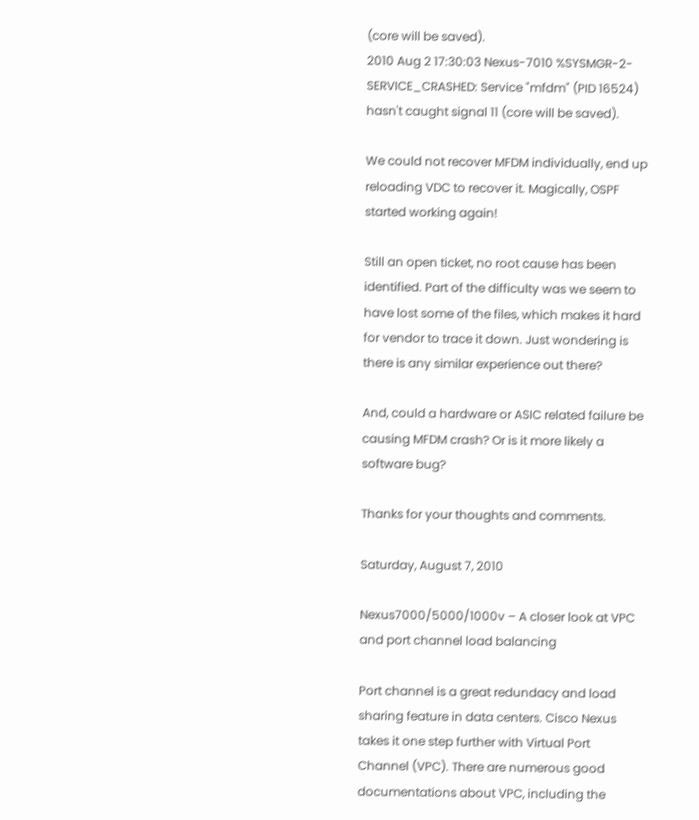(core will be saved).
2010 Aug 2 17:30:03 Nexus-7010 %SYSMGR-2-SERVICE_CRASHED: Service "mfdm" (PID 16524) hasn't caught signal 11 (core will be saved).

We could not recover MFDM individually, end up reloading VDC to recover it. Magically, OSPF started working again!

Still an open ticket, no root cause has been identified. Part of the difficulty was we seem to have lost some of the files, which makes it hard for vendor to trace it down. Just wondering is there is any similar experience out there?

And, could a hardware or ASIC related failure be causing MFDM crash? Or is it more likely a software bug?

Thanks for your thoughts and comments.

Saturday, August 7, 2010

Nexus7000/5000/1000v – A closer look at VPC and port channel load balancing

Port channel is a great redundacy and load sharing feature in data centers. Cisco Nexus takes it one step further with Virtual Port Channel (VPC). There are numerous good documentations about VPC, including the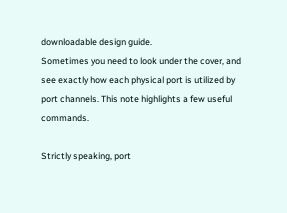downloadable design guide.
Sometimes you need to look under the cover, and see exactly how each physical port is utilized by port channels. This note highlights a few useful commands.

Strictly speaking, port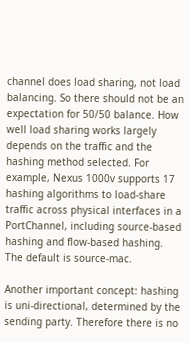channel does load sharing, not load balancing. So there should not be an expectation for 50/50 balance. How well load sharing works largely depends on the traffic and the hashing method selected. For example, Nexus 1000v supports 17 hashing algorithms to load-share traffic across physical interfaces in a PortChannel, including source-based hashing and flow-based hashing. The default is source-mac.

Another important concept: hashing is uni-directional, determined by the sending party. Therefore there is no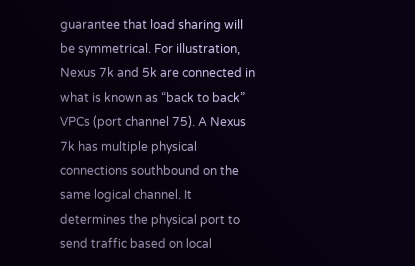guarantee that load sharing will be symmetrical. For illustration, Nexus 7k and 5k are connected in what is known as “back to back” VPCs (port channel 75). A Nexus 7k has multiple physical connections southbound on the same logical channel. It determines the physical port to send traffic based on local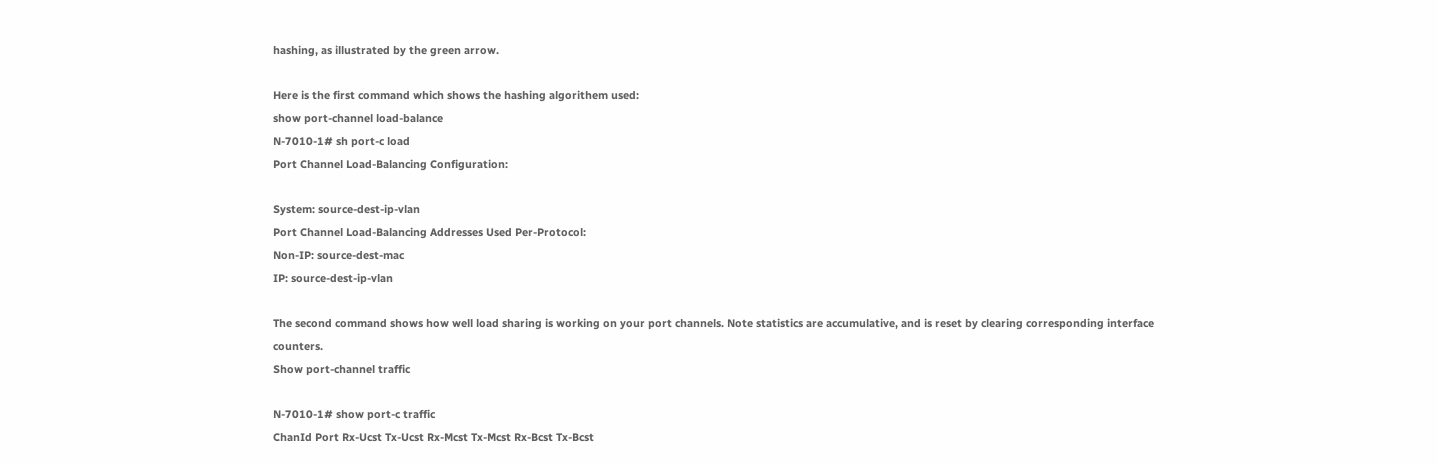hashing, as illustrated by the green arrow.

Here is the first command which shows the hashing algorithem used:
show port-channel load-balance
N-7010-1# sh port-c load
Port Channel Load-Balancing Configuration:

System: source-dest-ip-vlan
Port Channel Load-Balancing Addresses Used Per-Protocol:
Non-IP: source-dest-mac
IP: source-dest-ip-vlan

The second command shows how well load sharing is working on your port channels. Note statistics are accumulative, and is reset by clearing corresponding interface counters.
Show port-channel traffic

N-7010-1# show port-c traffic
ChanId Port Rx-Ucst Tx-Ucst Rx-Mcst Tx-Mcst Rx-Bcst Tx-Bcst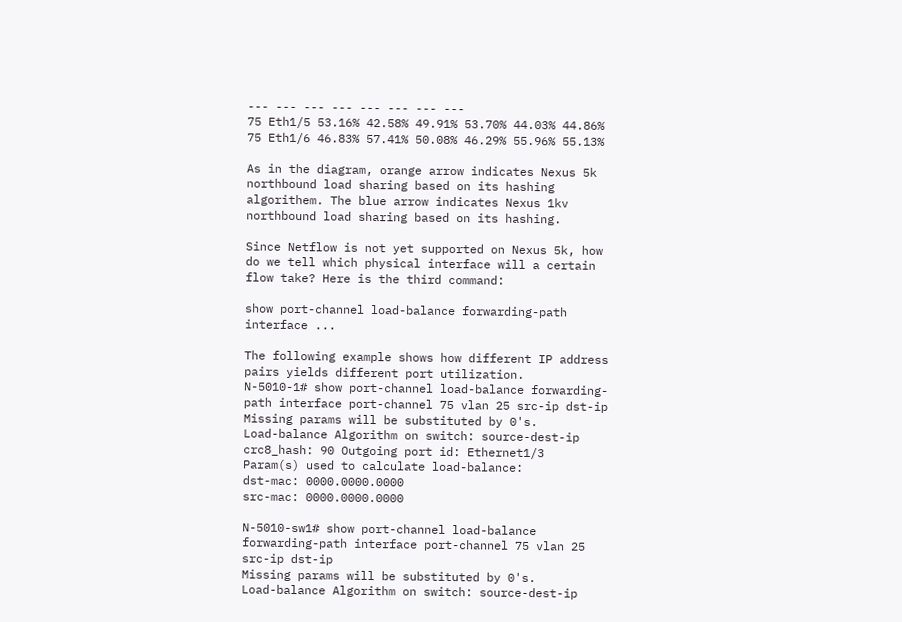--- --- --- --- --- --- --- ---
75 Eth1/5 53.16% 42.58% 49.91% 53.70% 44.03% 44.86%
75 Eth1/6 46.83% 57.41% 50.08% 46.29% 55.96% 55.13%

As in the diagram, orange arrow indicates Nexus 5k northbound load sharing based on its hashing algorithem. The blue arrow indicates Nexus 1kv northbound load sharing based on its hashing.

Since Netflow is not yet supported on Nexus 5k, how do we tell which physical interface will a certain flow take? Here is the third command:

show port-channel load-balance forwarding-path interface ...

The following example shows how different IP address pairs yields different port utilization.
N-5010-1# show port-channel load-balance forwarding-path interface port-channel 75 vlan 25 src-ip dst-ip
Missing params will be substituted by 0's.
Load-balance Algorithm on switch: source-dest-ip
crc8_hash: 90 Outgoing port id: Ethernet1/3
Param(s) used to calculate load-balance:
dst-mac: 0000.0000.0000
src-mac: 0000.0000.0000

N-5010-sw1# show port-channel load-balance forwarding-path interface port-channel 75 vlan 25 src-ip dst-ip
Missing params will be substituted by 0's.
Load-balance Algorithm on switch: source-dest-ip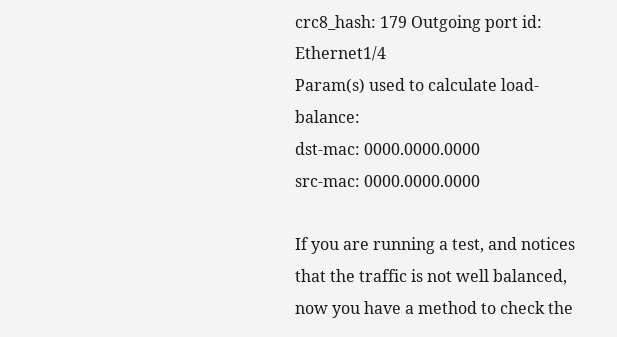crc8_hash: 179 Outgoing port id: Ethernet1/4
Param(s) used to calculate load-balance:
dst-mac: 0000.0000.0000
src-mac: 0000.0000.0000

If you are running a test, and notices that the traffic is not well balanced, now you have a method to check the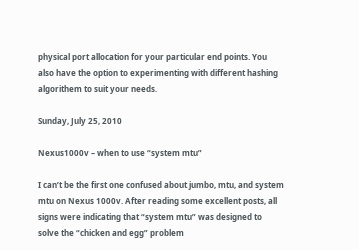physical port allocation for your particular end points. You also have the option to experimenting with different hashing algorithem to suit your needs.

Sunday, July 25, 2010

Nexus1000v – when to use “system mtu”

I can’t be the first one confused about jumbo, mtu, and system mtu on Nexus 1000v. After reading some excellent posts, all signs were indicating that “system mtu” was designed to solve the “chicken and egg” problem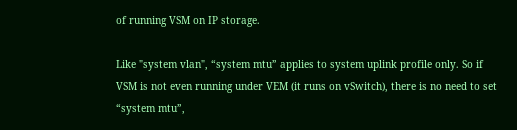of running VSM on IP storage.

Like "system vlan", “system mtu” applies to system uplink profile only. So if VSM is not even running under VEM (it runs on vSwitch), there is no need to set “system mtu”,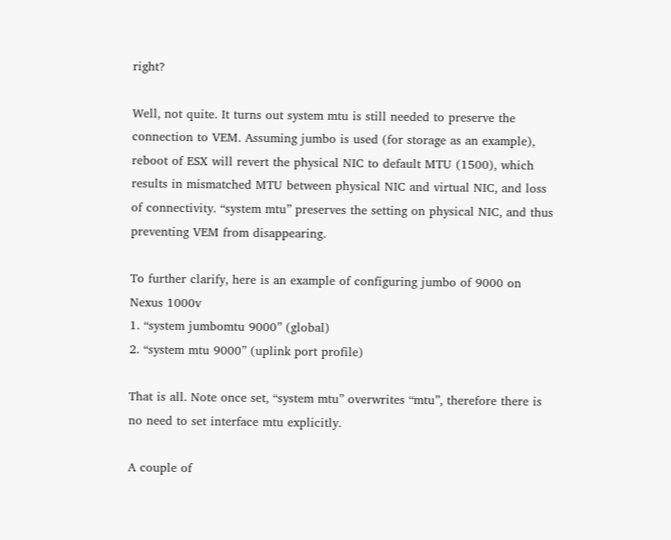right?

Well, not quite. It turns out system mtu is still needed to preserve the connection to VEM. Assuming jumbo is used (for storage as an example), reboot of ESX will revert the physical NIC to default MTU (1500), which results in mismatched MTU between physical NIC and virtual NIC, and loss of connectivity. “system mtu” preserves the setting on physical NIC, and thus preventing VEM from disappearing.

To further clarify, here is an example of configuring jumbo of 9000 on Nexus 1000v
1. “system jumbomtu 9000” (global)
2. “system mtu 9000” (uplink port profile)

That is all. Note once set, “system mtu” overwrites “mtu”, therefore there is no need to set interface mtu explicitly.

A couple of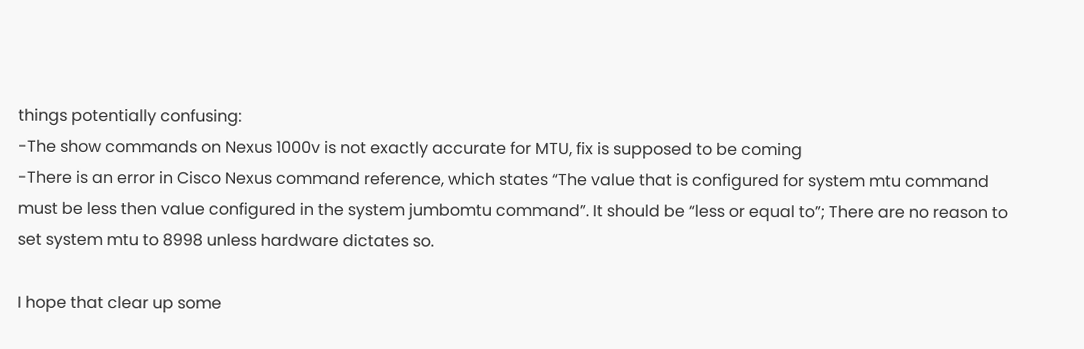things potentially confusing:
-The show commands on Nexus 1000v is not exactly accurate for MTU, fix is supposed to be coming
-There is an error in Cisco Nexus command reference, which states “The value that is configured for system mtu command must be less then value configured in the system jumbomtu command”. It should be “less or equal to”; There are no reason to set system mtu to 8998 unless hardware dictates so.

I hope that clear up some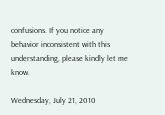confusions. If you notice any behavior inconsistent with this understanding, please kindly let me know.

Wednesday, July 21, 2010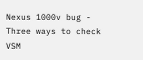Nexus 1000v bug - Three ways to check VSM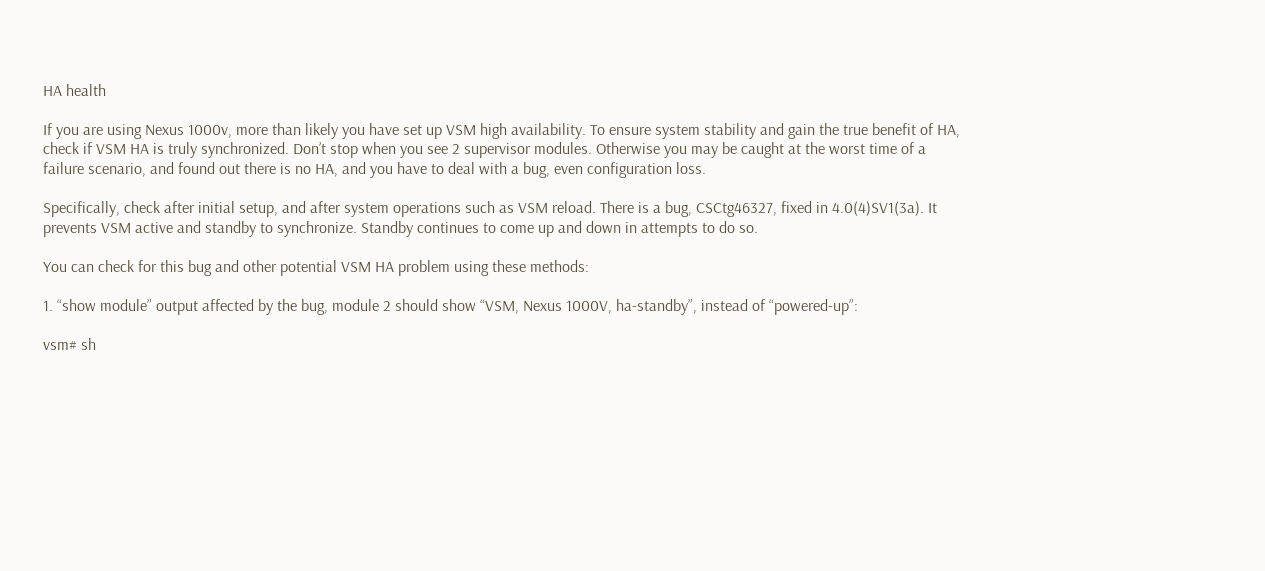HA health

If you are using Nexus 1000v, more than likely you have set up VSM high availability. To ensure system stability and gain the true benefit of HA, check if VSM HA is truly synchronized. Don’t stop when you see 2 supervisor modules. Otherwise you may be caught at the worst time of a failure scenario, and found out there is no HA, and you have to deal with a bug, even configuration loss.

Specifically, check after initial setup, and after system operations such as VSM reload. There is a bug, CSCtg46327, fixed in 4.0(4)SV1(3a). It prevents VSM active and standby to synchronize. Standby continues to come up and down in attempts to do so.

You can check for this bug and other potential VSM HA problem using these methods:

1. “show module” output affected by the bug, module 2 should show “VSM, Nexus 1000V, ha-standby”, instead of “powered-up”:

vsm# sh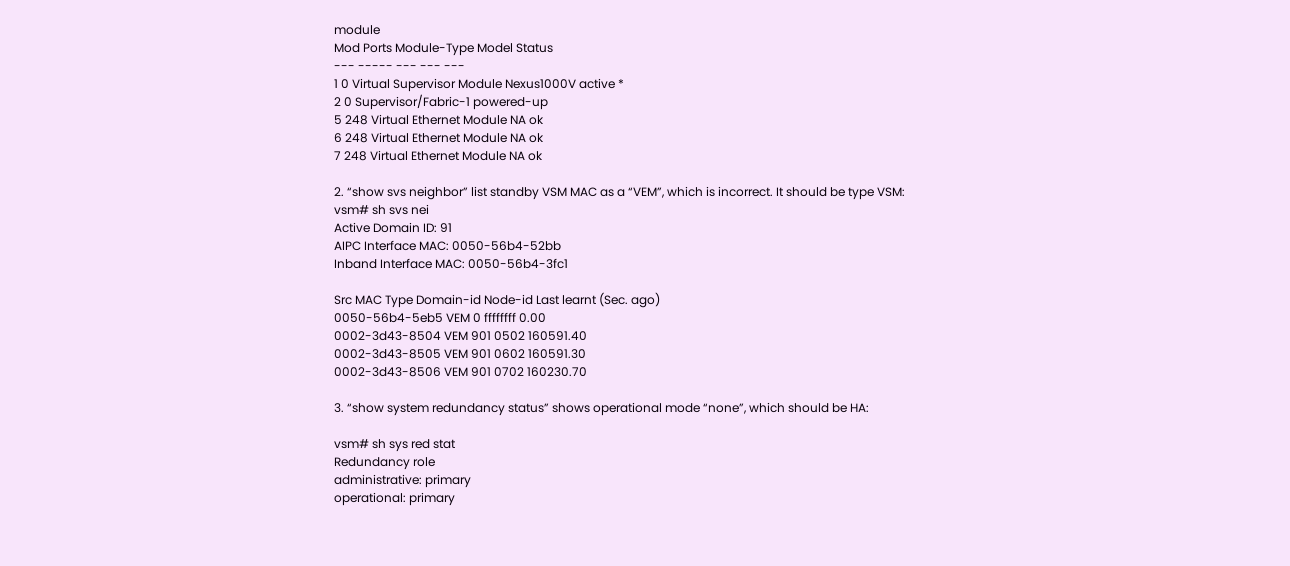module
Mod Ports Module-Type Model Status
--- ----- --- --- ---
1 0 Virtual Supervisor Module Nexus1000V active *
2 0 Supervisor/Fabric-1 powered-up
5 248 Virtual Ethernet Module NA ok
6 248 Virtual Ethernet Module NA ok
7 248 Virtual Ethernet Module NA ok

2. “show svs neighbor” list standby VSM MAC as a “VEM”, which is incorrect. It should be type VSM:
vsm# sh svs nei
Active Domain ID: 91
AIPC Interface MAC: 0050-56b4-52bb
Inband Interface MAC: 0050-56b4-3fc1

Src MAC Type Domain-id Node-id Last learnt (Sec. ago)
0050-56b4-5eb5 VEM 0 ffffffff 0.00
0002-3d43-8504 VEM 901 0502 160591.40
0002-3d43-8505 VEM 901 0602 160591.30
0002-3d43-8506 VEM 901 0702 160230.70

3. “show system redundancy status” shows operational mode “none”, which should be HA:

vsm# sh sys red stat
Redundancy role
administrative: primary
operational: primary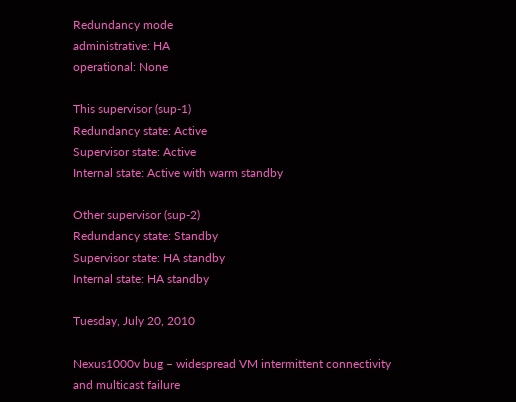Redundancy mode
administrative: HA
operational: None

This supervisor (sup-1)
Redundancy state: Active
Supervisor state: Active
Internal state: Active with warm standby

Other supervisor (sup-2)
Redundancy state: Standby
Supervisor state: HA standby
Internal state: HA standby

Tuesday, July 20, 2010

Nexus1000v bug – widespread VM intermittent connectivity and multicast failure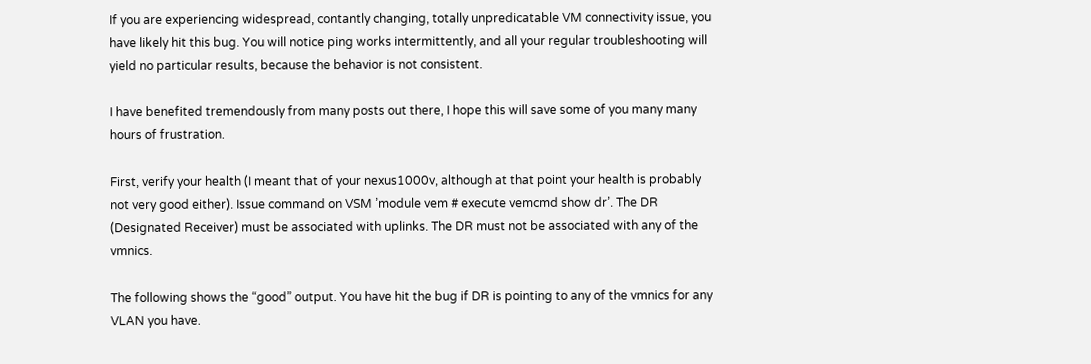If you are experiencing widespread, contantly changing, totally unpredicatable VM connectivity issue, you have likely hit this bug. You will notice ping works intermittently, and all your regular troubleshooting will yield no particular results, because the behavior is not consistent.

I have benefited tremendously from many posts out there, I hope this will save some of you many many hours of frustration.

First, verify your health (I meant that of your nexus1000v, although at that point your health is probably not very good either). Issue command on VSM ’module vem # execute vemcmd show dr’. The DR (Designated Receiver) must be associated with uplinks. The DR must not be associated with any of the vmnics.

The following shows the “good” output. You have hit the bug if DR is pointing to any of the vmnics for any VLAN you have.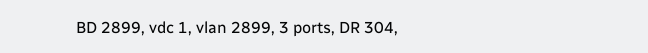BD 2899, vdc 1, vlan 2899, 3 ports, DR 304,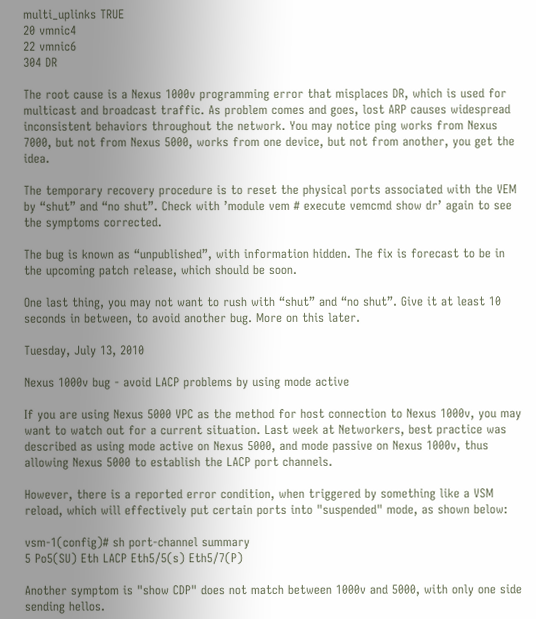multi_uplinks TRUE
20 vmnic4
22 vmnic6
304 DR

The root cause is a Nexus 1000v programming error that misplaces DR, which is used for multicast and broadcast traffic. As problem comes and goes, lost ARP causes widespread inconsistent behaviors throughout the network. You may notice ping works from Nexus 7000, but not from Nexus 5000, works from one device, but not from another, you get the idea.

The temporary recovery procedure is to reset the physical ports associated with the VEM by “shut” and “no shut”. Check with ’module vem # execute vemcmd show dr’ again to see the symptoms corrected.

The bug is known as “unpublished”, with information hidden. The fix is forecast to be in the upcoming patch release, which should be soon.

One last thing, you may not want to rush with “shut” and “no shut”. Give it at least 10 seconds in between, to avoid another bug. More on this later.

Tuesday, July 13, 2010

Nexus 1000v bug - avoid LACP problems by using mode active

If you are using Nexus 5000 VPC as the method for host connection to Nexus 1000v, you may want to watch out for a current situation. Last week at Networkers, best practice was described as using mode active on Nexus 5000, and mode passive on Nexus 1000v, thus allowing Nexus 5000 to establish the LACP port channels.

However, there is a reported error condition, when triggered by something like a VSM reload, which will effectively put certain ports into "suspended" mode, as shown below:

vsm-1(config)# sh port-channel summary
5 Po5(SU) Eth LACP Eth5/5(s) Eth5/7(P)

Another symptom is "show CDP" does not match between 1000v and 5000, with only one side sending hellos.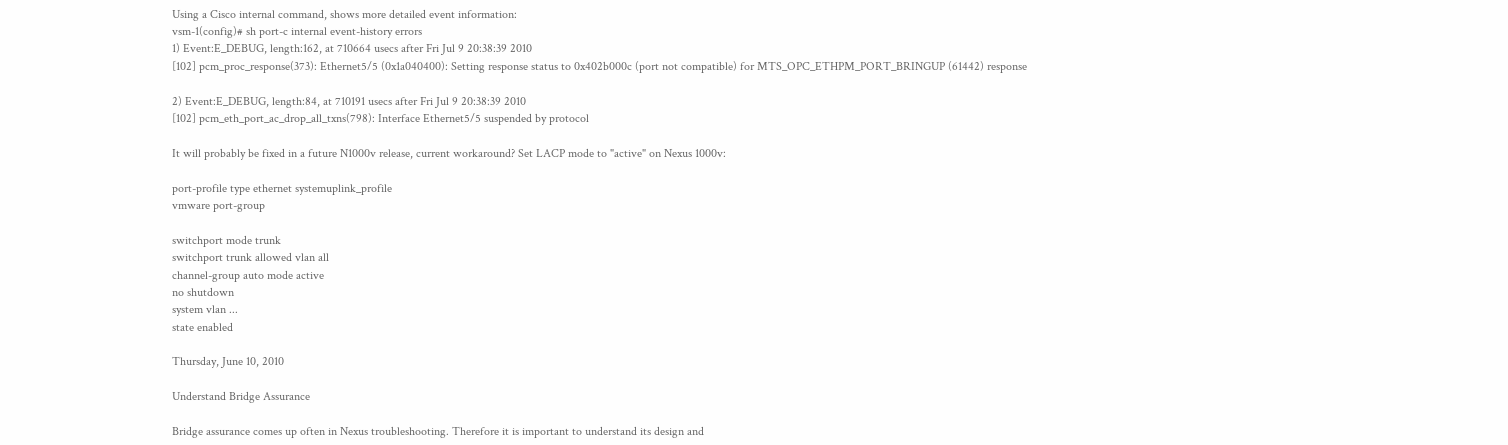Using a Cisco internal command, shows more detailed event information:
vsm-1(config)# sh port-c internal event-history errors
1) Event:E_DEBUG, length:162, at 710664 usecs after Fri Jul 9 20:38:39 2010
[102] pcm_proc_response(373): Ethernet5/5 (0x1a040400): Setting response status to 0x402b000c (port not compatible) for MTS_OPC_ETHPM_PORT_BRINGUP (61442) response

2) Event:E_DEBUG, length:84, at 710191 usecs after Fri Jul 9 20:38:39 2010
[102] pcm_eth_port_ac_drop_all_txns(798): Interface Ethernet5/5 suspended by protocol

It will probably be fixed in a future N1000v release, current workaround? Set LACP mode to "active" on Nexus 1000v:

port-profile type ethernet systemuplink_profile
vmware port-group

switchport mode trunk
switchport trunk allowed vlan all
channel-group auto mode active
no shutdown
system vlan ...
state enabled

Thursday, June 10, 2010

Understand Bridge Assurance

Bridge assurance comes up often in Nexus troubleshooting. Therefore it is important to understand its design and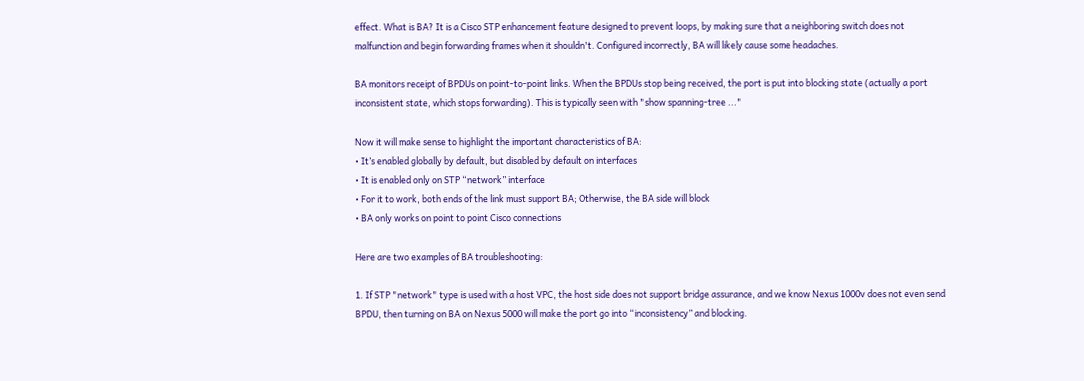effect. What is BA? It is a Cisco STP enhancement feature designed to prevent loops, by making sure that a neighboring switch does not malfunction and begin forwarding frames when it shouldn't. Configured incorrectly, BA will likely cause some headaches.

BA monitors receipt of BPDUs on point-to-point links. When the BPDUs stop being received, the port is put into blocking state (actually a port inconsistent state, which stops forwarding). This is typically seen with "show spanning-tree ..."

Now it will make sense to highlight the important characteristics of BA:
• It’s enabled globally by default, but disabled by default on interfaces
• It is enabled only on STP “network” interface
• For it to work, both ends of the link must support BA; Otherwise, the BA side will block
• BA only works on point to point Cisco connections

Here are two examples of BA troubleshooting:

1. If STP "network" type is used with a host VPC, the host side does not support bridge assurance, and we know Nexus 1000v does not even send BPDU, then turning on BA on Nexus 5000 will make the port go into “inconsistency” and blocking.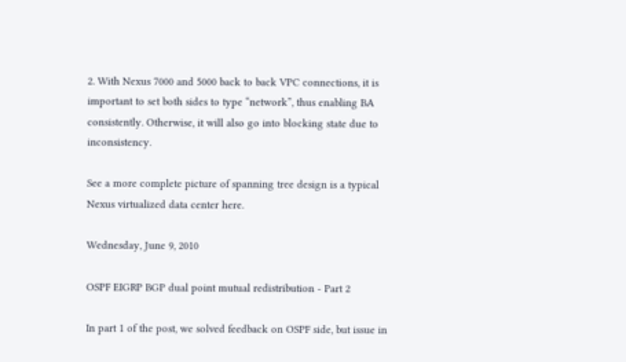2. With Nexus 7000 and 5000 back to back VPC connections, it is important to set both sides to type “network”, thus enabling BA consistently. Otherwise, it will also go into blocking state due to inconsistency.

See a more complete picture of spanning tree design is a typical Nexus virtualized data center here.

Wednesday, June 9, 2010

OSPF EIGRP BGP dual point mutual redistribution - Part 2

In part 1 of the post, we solved feedback on OSPF side, but issue in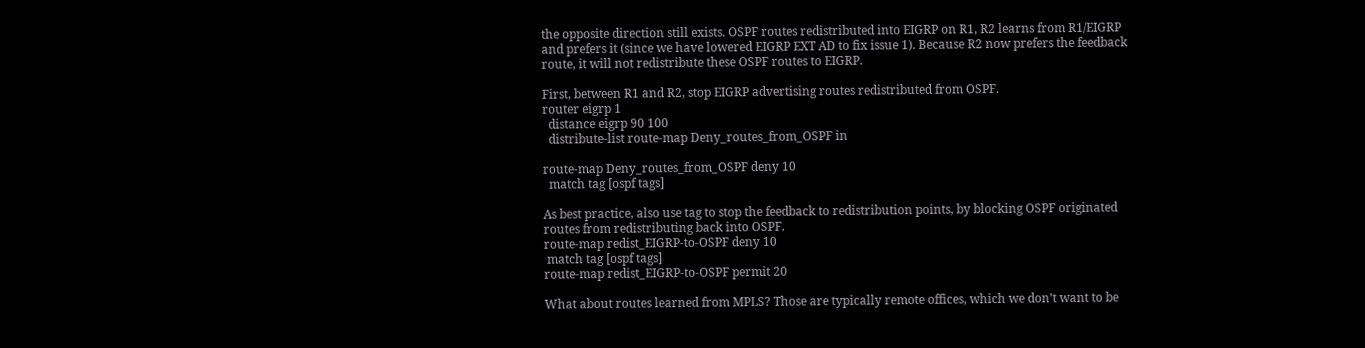the opposite direction still exists. OSPF routes redistributed into EIGRP on R1, R2 learns from R1/EIGRP and prefers it (since we have lowered EIGRP EXT AD to fix issue 1). Because R2 now prefers the feedback route, it will not redistribute these OSPF routes to EIGRP.

First, between R1 and R2, stop EIGRP advertising routes redistributed from OSPF.
router eigrp 1
  distance eigrp 90 100
  distribute-list route-map Deny_routes_from_OSPF in

route-map Deny_routes_from_OSPF deny 10
  match tag [ospf tags]

As best practice, also use tag to stop the feedback to redistribution points, by blocking OSPF originated routes from redistributing back into OSPF.
route-map redist_EIGRP-to-OSPF deny 10
 match tag [ospf tags]
route-map redist_EIGRP-to-OSPF permit 20

What about routes learned from MPLS? Those are typically remote offices, which we don’t want to be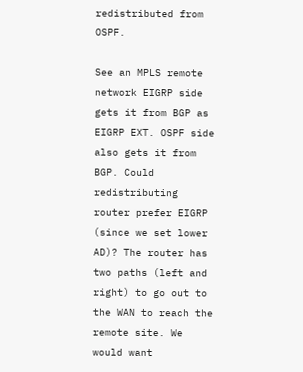redistributed from OSPF.

See an MPLS remote network EIGRP side gets it from BGP as EIGRP EXT. OSPF side also gets it from BGP. Could redistributing router prefer EIGRP (since we set lower AD)? The router has two paths (left and right) to go out to the WAN to reach the remote site. We would want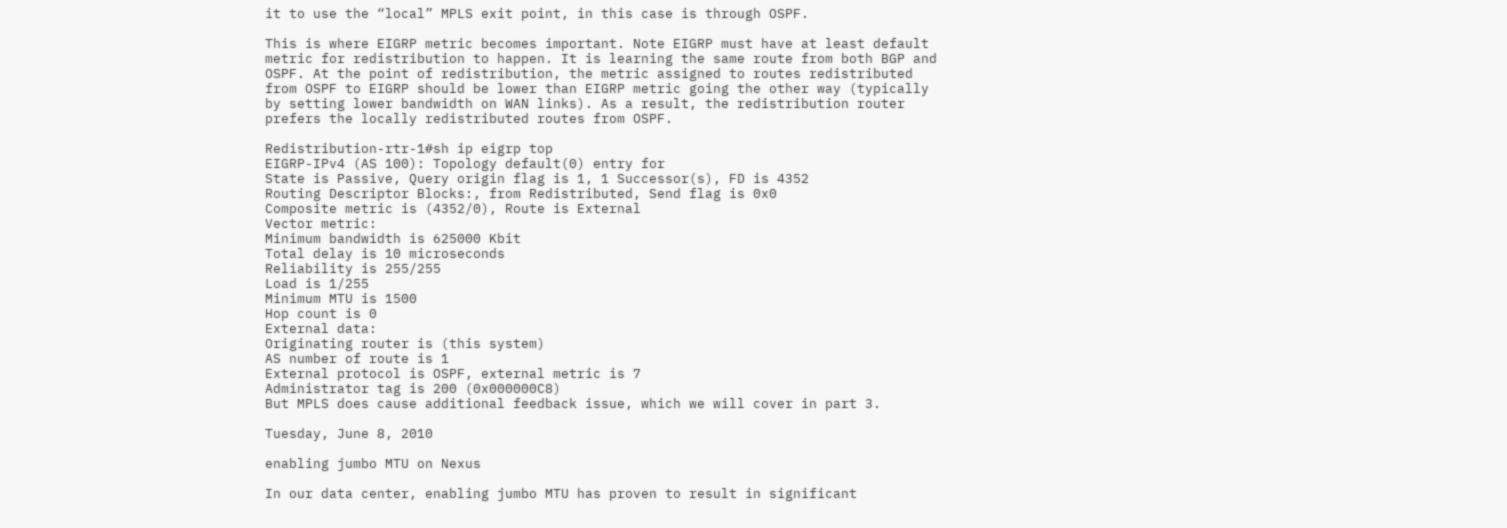it to use the “local” MPLS exit point, in this case is through OSPF.

This is where EIGRP metric becomes important. Note EIGRP must have at least default metric for redistribution to happen. It is learning the same route from both BGP and OSPF. At the point of redistribution, the metric assigned to routes redistributed from OSPF to EIGRP should be lower than EIGRP metric going the other way (typically by setting lower bandwidth on WAN links). As a result, the redistribution router prefers the locally redistributed routes from OSPF.

Redistribution-rtr-1#sh ip eigrp top
EIGRP-IPv4 (AS 100): Topology default(0) entry for
State is Passive, Query origin flag is 1, 1 Successor(s), FD is 4352
Routing Descriptor Blocks:, from Redistributed, Send flag is 0x0
Composite metric is (4352/0), Route is External
Vector metric:
Minimum bandwidth is 625000 Kbit
Total delay is 10 microseconds
Reliability is 255/255
Load is 1/255
Minimum MTU is 1500
Hop count is 0
External data:
Originating router is (this system)
AS number of route is 1
External protocol is OSPF, external metric is 7
Administrator tag is 200 (0x000000C8)
But MPLS does cause additional feedback issue, which we will cover in part 3.

Tuesday, June 8, 2010

enabling jumbo MTU on Nexus

In our data center, enabling jumbo MTU has proven to result in significant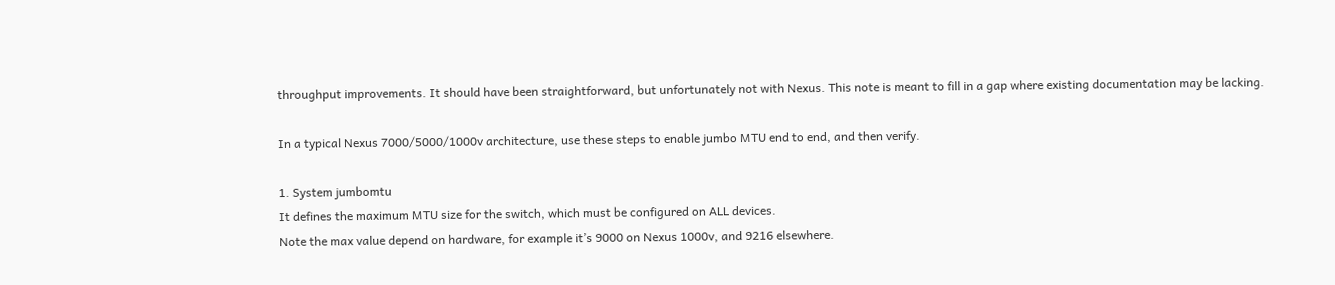throughput improvements. It should have been straightforward, but unfortunately not with Nexus. This note is meant to fill in a gap where existing documentation may be lacking.

In a typical Nexus 7000/5000/1000v architecture, use these steps to enable jumbo MTU end to end, and then verify.

1. System jumbomtu
It defines the maximum MTU size for the switch, which must be configured on ALL devices.
Note the max value depend on hardware, for example it’s 9000 on Nexus 1000v, and 9216 elsewhere.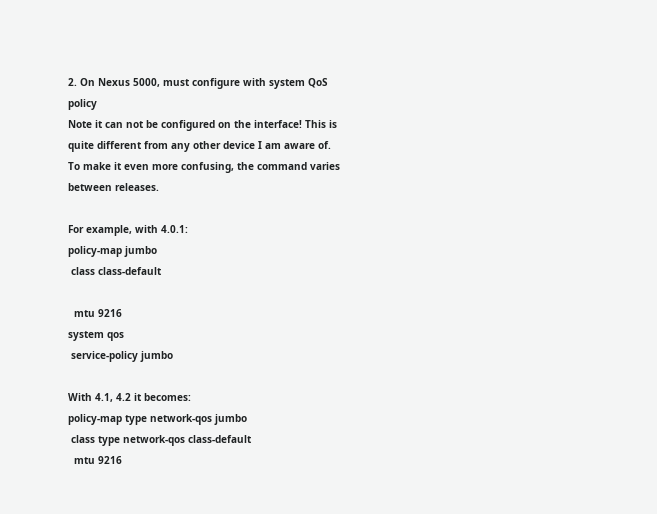2. On Nexus 5000, must configure with system QoS policy
Note it can not be configured on the interface! This is quite different from any other device I am aware of. To make it even more confusing, the command varies between releases.

For example, with 4.0.1:
policy-map jumbo
 class class-default

  mtu 9216
system qos
 service-policy jumbo

With 4.1, 4.2 it becomes:
policy-map type network-qos jumbo
 class type network-qos class-default
  mtu 9216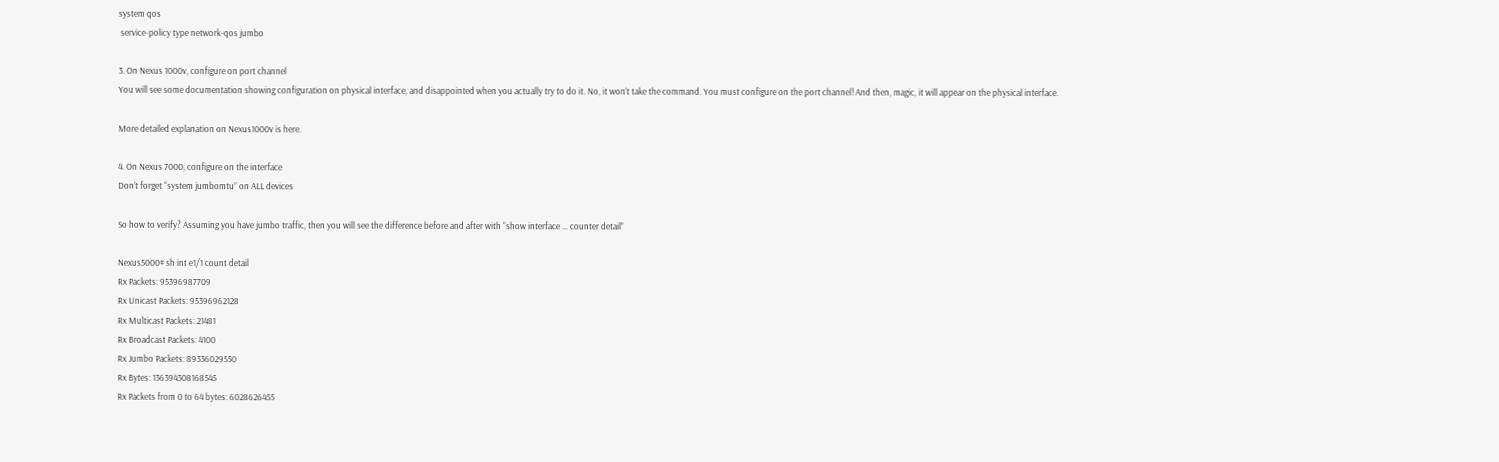system qos
 service-policy type network-qos jumbo

3. On Nexus 1000v, configure on port channel
You will see some documentation showing configuration on physical interface, and disappointed when you actually try to do it. No, it won’t take the command. You must configure on the port channel! And then, magic, it will appear on the physical interface.

More detailed explanation on Nexus1000v is here.

4. On Nexus 7000, configure on the interface
Don’t forget “system jumbomtu” on ALL devices

So how to verify? Assuming you have jumbo traffic, then you will see the difference before and after with “show interface … counter detail”

Nexus5000# sh int e1/1 count detail
Rx Packets: 95396987709
Rx Unicast Packets: 95396962128
Rx Multicast Packets: 21481
Rx Broadcast Packets: 4100
Rx Jumbo Packets: 89336029550
Rx Bytes: 136394308168545
Rx Packets from 0 to 64 bytes: 6028626455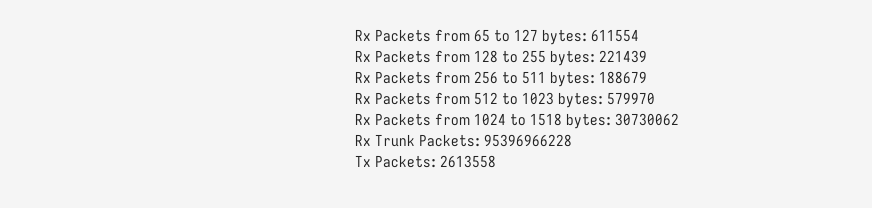Rx Packets from 65 to 127 bytes: 611554
Rx Packets from 128 to 255 bytes: 221439
Rx Packets from 256 to 511 bytes: 188679
Rx Packets from 512 to 1023 bytes: 579970
Rx Packets from 1024 to 1518 bytes: 30730062
Rx Trunk Packets: 95396966228
Tx Packets: 2613558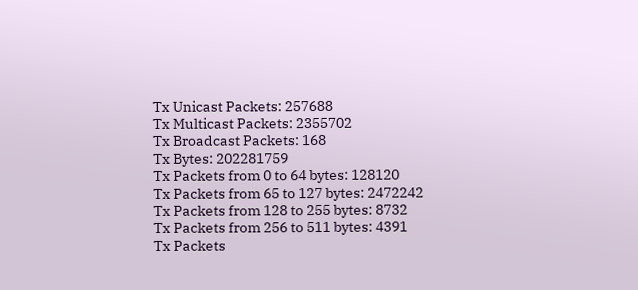Tx Unicast Packets: 257688
Tx Multicast Packets: 2355702
Tx Broadcast Packets: 168
Tx Bytes: 202281759
Tx Packets from 0 to 64 bytes: 128120
Tx Packets from 65 to 127 bytes: 2472242
Tx Packets from 128 to 255 bytes: 8732
Tx Packets from 256 to 511 bytes: 4391
Tx Packets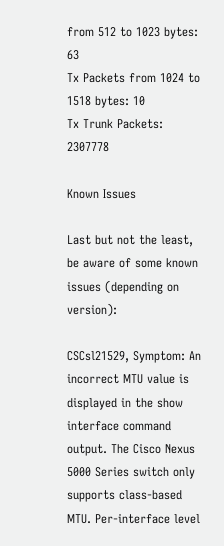from 512 to 1023 bytes: 63
Tx Packets from 1024 to 1518 bytes: 10
Tx Trunk Packets: 2307778

Known Issues

Last but not the least, be aware of some known issues (depending on version):

CSCsl21529, Symptom: An incorrect MTU value is displayed in the show interface command output. The Cisco Nexus 5000 Series switch only supports class-based MTU. Per-interface level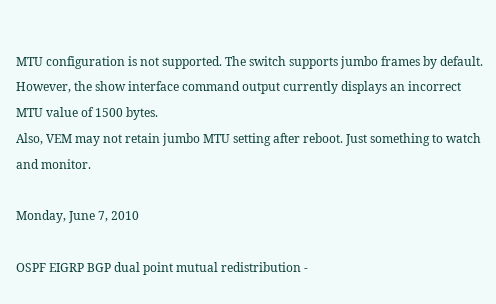MTU configuration is not supported. The switch supports jumbo frames by default. However, the show interface command output currently displays an incorrect MTU value of 1500 bytes.
Also, VEM may not retain jumbo MTU setting after reboot. Just something to watch and monitor.

Monday, June 7, 2010

OSPF EIGRP BGP dual point mutual redistribution -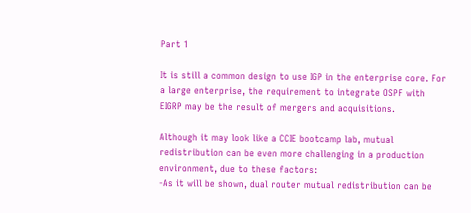Part 1

It is still a common design to use IGP in the enterprise core. For a large enterprise, the requirement to integrate OSPF with EIGRP may be the result of mergers and acquisitions.

Although it may look like a CCIE bootcamp lab, mutual redistribution can be even more challenging in a production environment, due to these factors:
-As it will be shown, dual router mutual redistribution can be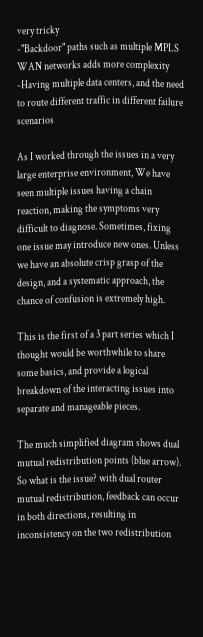very tricky
-"Backdoor" paths such as multiple MPLS WAN networks adds more complexity
-Having multiple data centers, and the need to route different traffic in different failure scenarios

As I worked through the issues in a very large enterprise environment, We have seen multiple issues having a chain reaction, making the symptoms very difficult to diagnose. Sometimes, fixing one issue may introduce new ones. Unless we have an absolute crisp grasp of the design, and a systematic approach, the chance of confusion is extremely high.

This is the first of a 3 part series which I thought would be worthwhile to share some basics, and provide a logical breakdown of the interacting issues into separate and manageable pieces.

The much simplified diagram shows dual mutual redistribution points (blue arrow). So what is the issue? with dual router mutual redistribution, feedback can occur in both directions, resulting in inconsistency on the two redistribution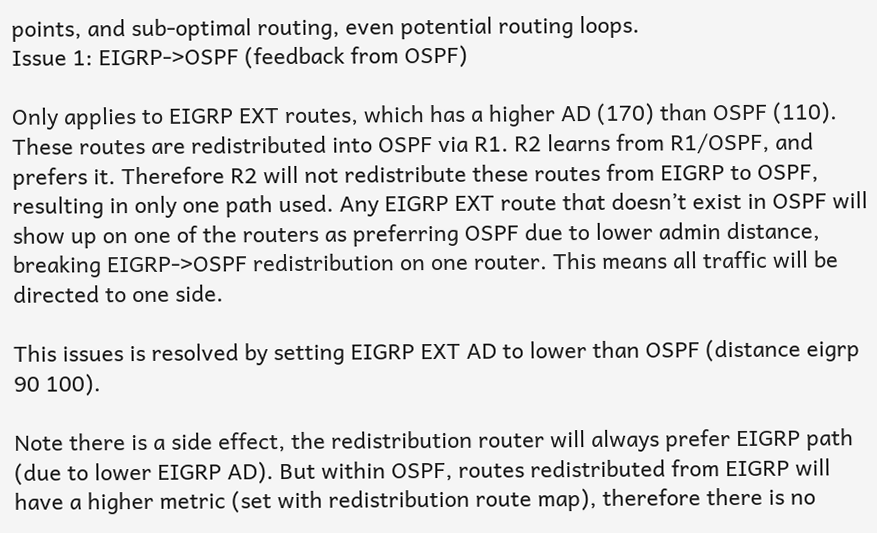points, and sub-optimal routing, even potential routing loops.
Issue 1: EIGRP->OSPF (feedback from OSPF)

Only applies to EIGRP EXT routes, which has a higher AD (170) than OSPF (110). These routes are redistributed into OSPF via R1. R2 learns from R1/OSPF, and prefers it. Therefore R2 will not redistribute these routes from EIGRP to OSPF, resulting in only one path used. Any EIGRP EXT route that doesn’t exist in OSPF will show up on one of the routers as preferring OSPF due to lower admin distance, breaking EIGRP->OSPF redistribution on one router. This means all traffic will be directed to one side.

This issues is resolved by setting EIGRP EXT AD to lower than OSPF (distance eigrp 90 100).

Note there is a side effect, the redistribution router will always prefer EIGRP path (due to lower EIGRP AD). But within OSPF, routes redistributed from EIGRP will have a higher metric (set with redistribution route map), therefore there is no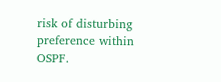risk of disturbing preference within OSPF.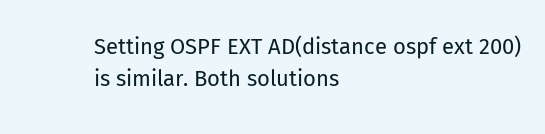Setting OSPF EXT AD(distance ospf ext 200) is similar. Both solutions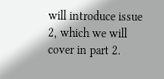will introduce issue 2, which we will cover in part 2.